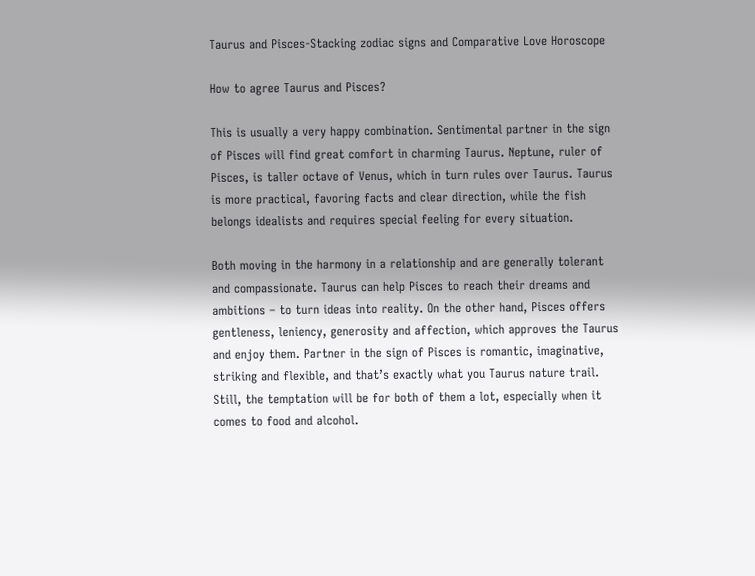Taurus and Pisces-Stacking zodiac signs and Comparative Love Horoscope

How to agree Taurus and Pisces?

This is usually a very happy combination. Sentimental partner in the sign of Pisces will find great comfort in charming Taurus. Neptune, ruler of Pisces, is taller octave of Venus, which in turn rules over Taurus. Taurus is more practical, favoring facts and clear direction, while the fish belongs idealists and requires special feeling for every situation.

Both moving in the harmony in a relationship and are generally tolerant and compassionate. Taurus can help Pisces to reach their dreams and ambitions – to turn ideas into reality. On the other hand, Pisces offers gentleness, leniency, generosity and affection, which approves the Taurus and enjoy them. Partner in the sign of Pisces is romantic, imaginative, striking and flexible, and that’s exactly what you Taurus nature trail. Still, the temptation will be for both of them a lot, especially when it comes to food and alcohol.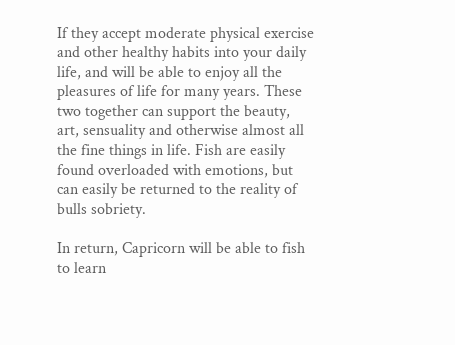If they accept moderate physical exercise and other healthy habits into your daily life, and will be able to enjoy all the pleasures of life for many years. These two together can support the beauty, art, sensuality and otherwise almost all the fine things in life. Fish are easily found overloaded with emotions, but can easily be returned to the reality of bulls sobriety.

In return, Capricorn will be able to fish to learn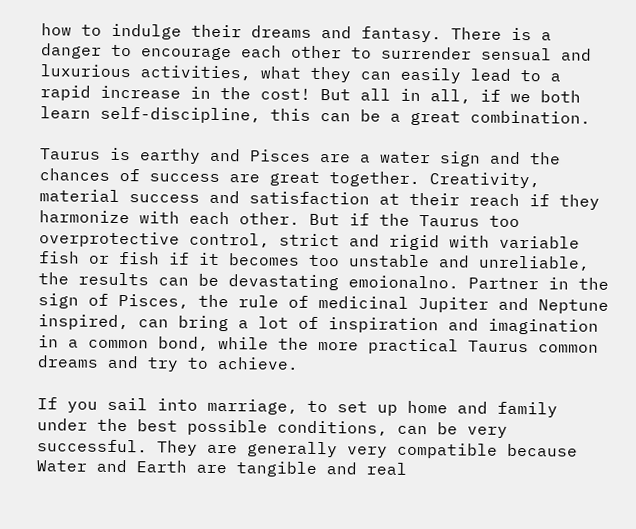how to indulge their dreams and fantasy. There is a danger to encourage each other to surrender sensual and luxurious activities, what they can easily lead to a rapid increase in the cost! But all in all, if we both learn self-discipline, this can be a great combination.

Taurus is earthy and Pisces are a water sign and the chances of success are great together. Creativity, material success and satisfaction at their reach if they harmonize with each other. But if the Taurus too overprotective control, strict and rigid with variable fish or fish if it becomes too unstable and unreliable, the results can be devastating emoionalno. Partner in the sign of Pisces, the rule of medicinal Jupiter and Neptune inspired, can bring a lot of inspiration and imagination in a common bond, while the more practical Taurus common dreams and try to achieve.

If you sail into marriage, to set up home and family under the best possible conditions, can be very successful. They are generally very compatible because Water and Earth are tangible and real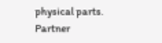physical parts. Partner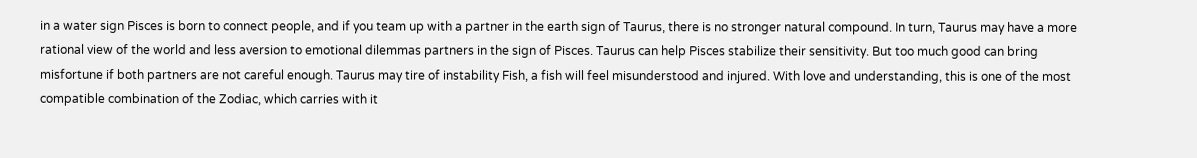in a water sign Pisces is born to connect people, and if you team up with a partner in the earth sign of Taurus, there is no stronger natural compound. In turn, Taurus may have a more rational view of the world and less aversion to emotional dilemmas partners in the sign of Pisces. Taurus can help Pisces stabilize their sensitivity. But too much good can bring misfortune if both partners are not careful enough. Taurus may tire of instability Fish, a fish will feel misunderstood and injured. With love and understanding, this is one of the most compatible combination of the Zodiac, which carries with it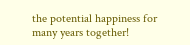the potential happiness for many years together!